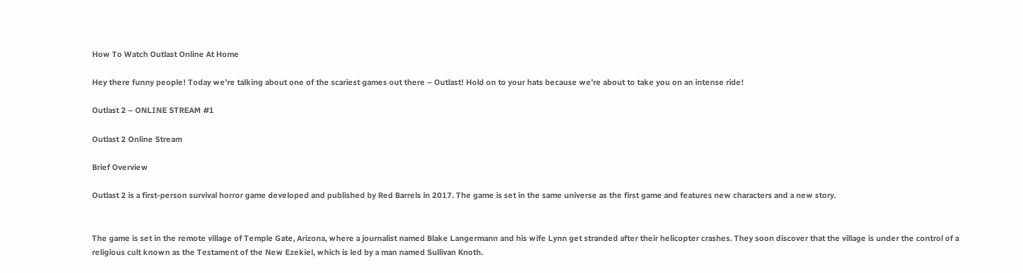How To Watch Outlast Online At Home

Hey there funny people! Today we’re talking about one of the scariest games out there – Outlast! Hold on to your hats because we’re about to take you on an intense ride!

Outlast 2 – ONLINE STREAM #1

Outlast 2 Online Stream

Brief Overview

Outlast 2 is a first-person survival horror game developed and published by Red Barrels in 2017. The game is set in the same universe as the first game and features new characters and a new story.


The game is set in the remote village of Temple Gate, Arizona, where a journalist named Blake Langermann and his wife Lynn get stranded after their helicopter crashes. They soon discover that the village is under the control of a religious cult known as the Testament of the New Ezekiel, which is led by a man named Sullivan Knoth.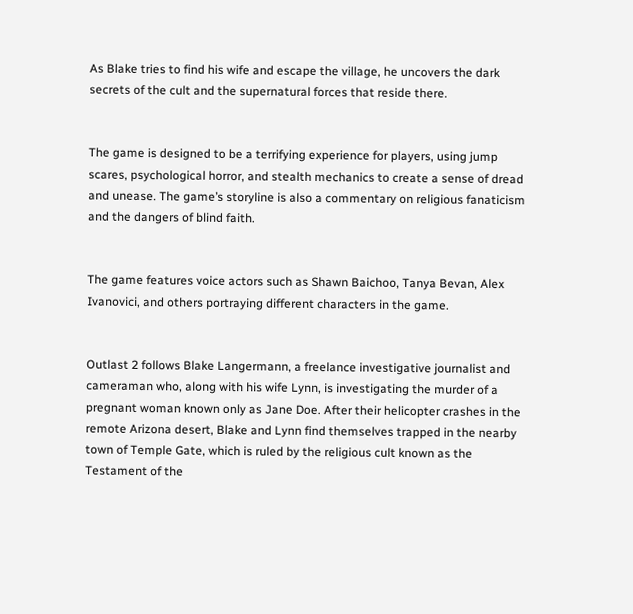As Blake tries to find his wife and escape the village, he uncovers the dark secrets of the cult and the supernatural forces that reside there.


The game is designed to be a terrifying experience for players, using jump scares, psychological horror, and stealth mechanics to create a sense of dread and unease. The game’s storyline is also a commentary on religious fanaticism and the dangers of blind faith.


The game features voice actors such as Shawn Baichoo, Tanya Bevan, Alex Ivanovici, and others portraying different characters in the game.


Outlast 2 follows Blake Langermann, a freelance investigative journalist and cameraman who, along with his wife Lynn, is investigating the murder of a pregnant woman known only as Jane Doe. After their helicopter crashes in the remote Arizona desert, Blake and Lynn find themselves trapped in the nearby town of Temple Gate, which is ruled by the religious cult known as the Testament of the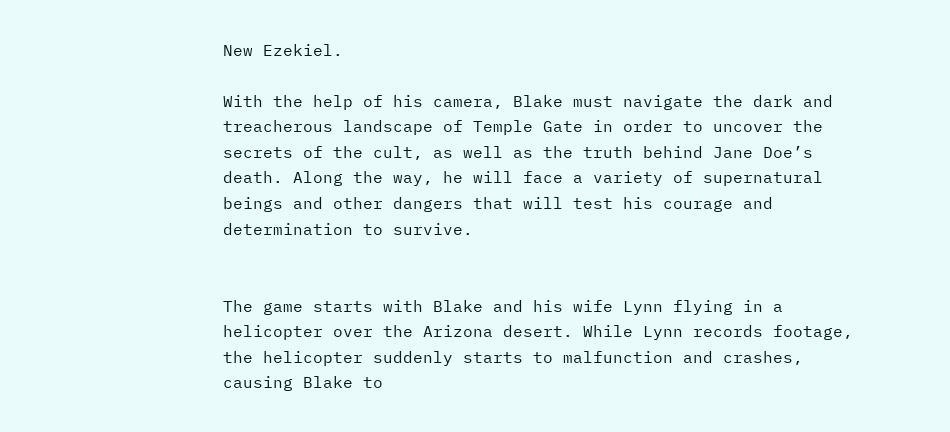New Ezekiel.

With the help of his camera, Blake must navigate the dark and treacherous landscape of Temple Gate in order to uncover the secrets of the cult, as well as the truth behind Jane Doe’s death. Along the way, he will face a variety of supernatural beings and other dangers that will test his courage and determination to survive.


The game starts with Blake and his wife Lynn flying in a helicopter over the Arizona desert. While Lynn records footage, the helicopter suddenly starts to malfunction and crashes, causing Blake to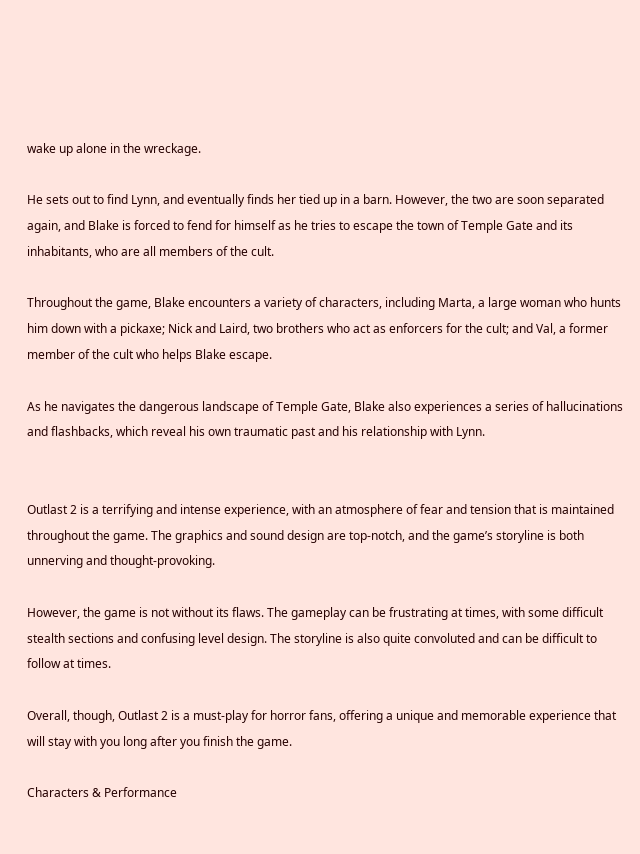wake up alone in the wreckage.

He sets out to find Lynn, and eventually finds her tied up in a barn. However, the two are soon separated again, and Blake is forced to fend for himself as he tries to escape the town of Temple Gate and its inhabitants, who are all members of the cult.

Throughout the game, Blake encounters a variety of characters, including Marta, a large woman who hunts him down with a pickaxe; Nick and Laird, two brothers who act as enforcers for the cult; and Val, a former member of the cult who helps Blake escape.

As he navigates the dangerous landscape of Temple Gate, Blake also experiences a series of hallucinations and flashbacks, which reveal his own traumatic past and his relationship with Lynn.


Outlast 2 is a terrifying and intense experience, with an atmosphere of fear and tension that is maintained throughout the game. The graphics and sound design are top-notch, and the game’s storyline is both unnerving and thought-provoking.

However, the game is not without its flaws. The gameplay can be frustrating at times, with some difficult stealth sections and confusing level design. The storyline is also quite convoluted and can be difficult to follow at times.

Overall, though, Outlast 2 is a must-play for horror fans, offering a unique and memorable experience that will stay with you long after you finish the game.

Characters & Performance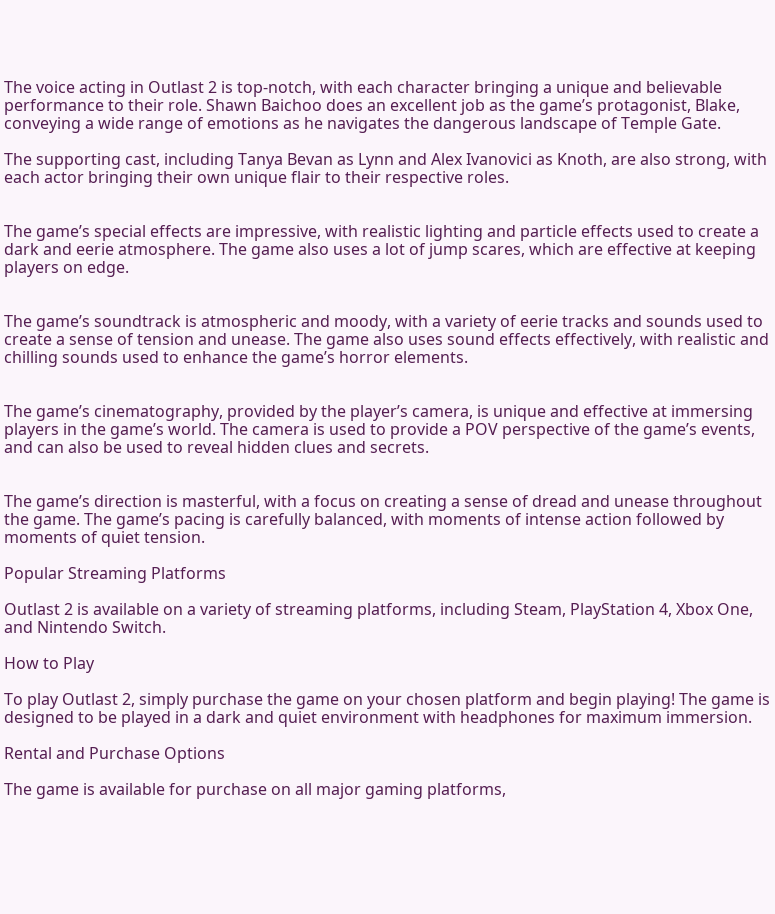The voice acting in Outlast 2 is top-notch, with each character bringing a unique and believable performance to their role. Shawn Baichoo does an excellent job as the game’s protagonist, Blake, conveying a wide range of emotions as he navigates the dangerous landscape of Temple Gate.

The supporting cast, including Tanya Bevan as Lynn and Alex Ivanovici as Knoth, are also strong, with each actor bringing their own unique flair to their respective roles.


The game’s special effects are impressive, with realistic lighting and particle effects used to create a dark and eerie atmosphere. The game also uses a lot of jump scares, which are effective at keeping players on edge.


The game’s soundtrack is atmospheric and moody, with a variety of eerie tracks and sounds used to create a sense of tension and unease. The game also uses sound effects effectively, with realistic and chilling sounds used to enhance the game’s horror elements.


The game’s cinematography, provided by the player’s camera, is unique and effective at immersing players in the game’s world. The camera is used to provide a POV perspective of the game’s events, and can also be used to reveal hidden clues and secrets.


The game’s direction is masterful, with a focus on creating a sense of dread and unease throughout the game. The game’s pacing is carefully balanced, with moments of intense action followed by moments of quiet tension.

Popular Streaming Platforms

Outlast 2 is available on a variety of streaming platforms, including Steam, PlayStation 4, Xbox One, and Nintendo Switch.

How to Play

To play Outlast 2, simply purchase the game on your chosen platform and begin playing! The game is designed to be played in a dark and quiet environment with headphones for maximum immersion.

Rental and Purchase Options

The game is available for purchase on all major gaming platforms,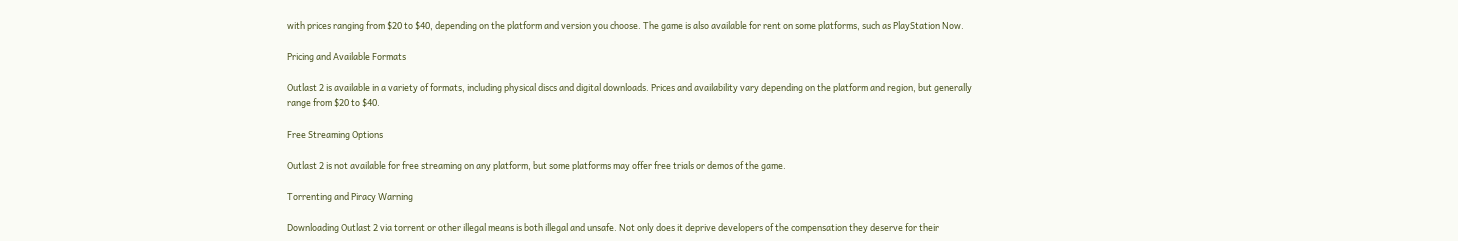with prices ranging from $20 to $40, depending on the platform and version you choose. The game is also available for rent on some platforms, such as PlayStation Now.

Pricing and Available Formats

Outlast 2 is available in a variety of formats, including physical discs and digital downloads. Prices and availability vary depending on the platform and region, but generally range from $20 to $40.

Free Streaming Options

Outlast 2 is not available for free streaming on any platform, but some platforms may offer free trials or demos of the game.

Torrenting and Piracy Warning

Downloading Outlast 2 via torrent or other illegal means is both illegal and unsafe. Not only does it deprive developers of the compensation they deserve for their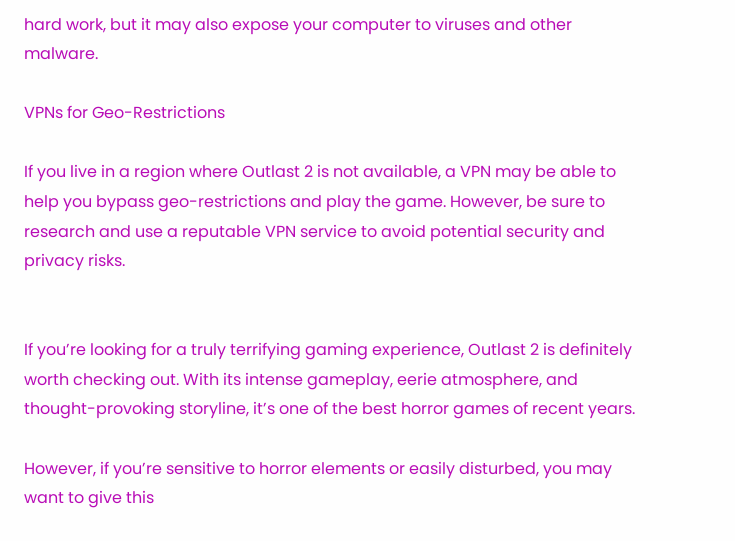hard work, but it may also expose your computer to viruses and other malware.

VPNs for Geo-Restrictions

If you live in a region where Outlast 2 is not available, a VPN may be able to help you bypass geo-restrictions and play the game. However, be sure to research and use a reputable VPN service to avoid potential security and privacy risks.


If you’re looking for a truly terrifying gaming experience, Outlast 2 is definitely worth checking out. With its intense gameplay, eerie atmosphere, and thought-provoking storyline, it’s one of the best horror games of recent years.

However, if you’re sensitive to horror elements or easily disturbed, you may want to give this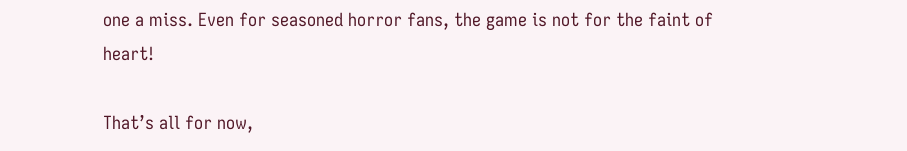one a miss. Even for seasoned horror fans, the game is not for the faint of heart!

That’s all for now,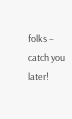folks – catch you later!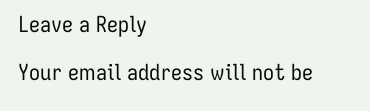Leave a Reply

Your email address will not be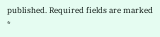published. Required fields are marked *